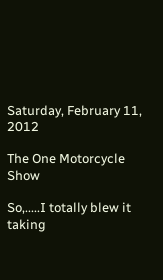Saturday, February 11, 2012

The One Motorcycle Show

So,.....I totally blew it taking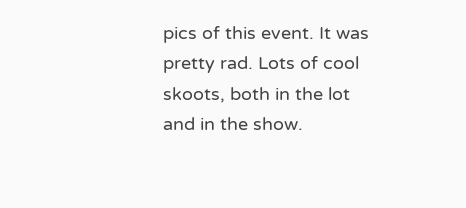pics of this event. It was pretty rad. Lots of cool skoots, both in the lot and in the show.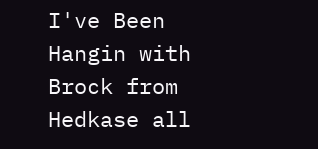I've Been Hangin with Brock from Hedkase all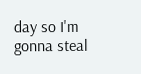day so I'm gonna steal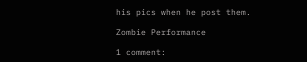his pics when he post them.

Zombie Performance

1 comment: